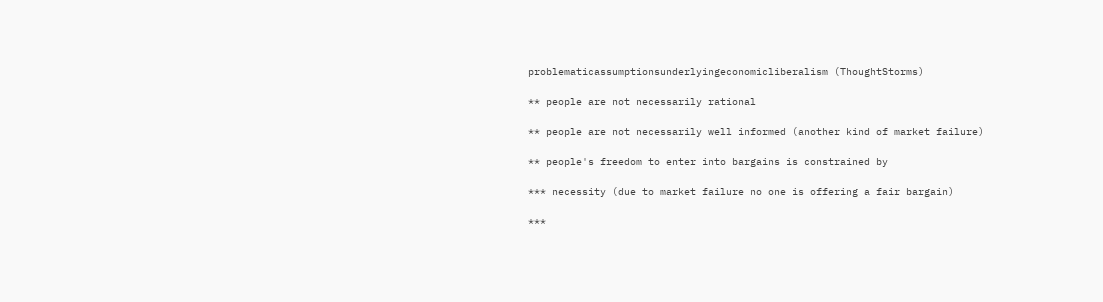problematicassumptionsunderlyingeconomicliberalism (ThoughtStorms)

** people are not necessarily rational

** people are not necessarily well informed (another kind of market failure)

** people's freedom to enter into bargains is constrained by

*** necessity (due to market failure no one is offering a fair bargain)

***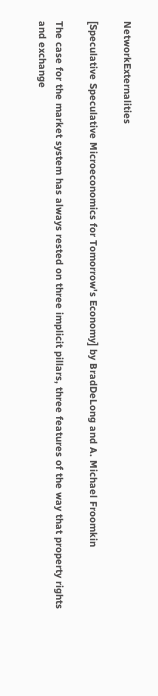NetworkExternalities

[Speculative Speculative Microeconomics for Tomorrow's Economy] by BradDeLong and A. Michael Froomkin

The case for the market system has always rested on three implicit pillars, three features of the way that property rights and exchange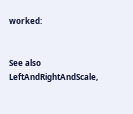worked:


See also LeftAndRightAndScale,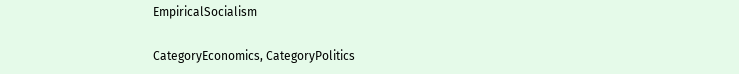EmpiricalSocialism

CategoryEconomics, CategoryPolitics